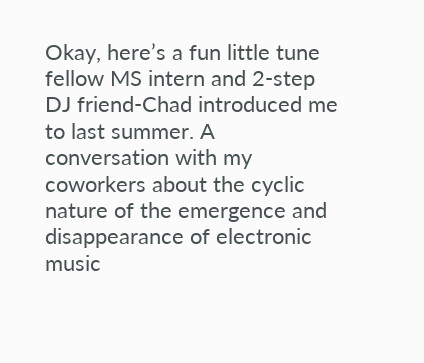Okay, here’s a fun little tune fellow MS intern and 2-step DJ friend-Chad introduced me to last summer. A conversation with my coworkers about the cyclic nature of the emergence and disappearance of electronic music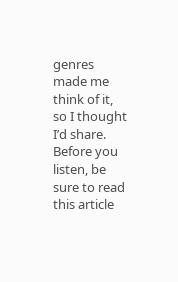genres made me think of it, so I thought I’d share. Before you listen, be sure to read this article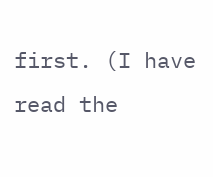first. (I have read the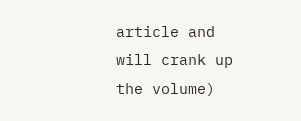article and will crank up the volume)